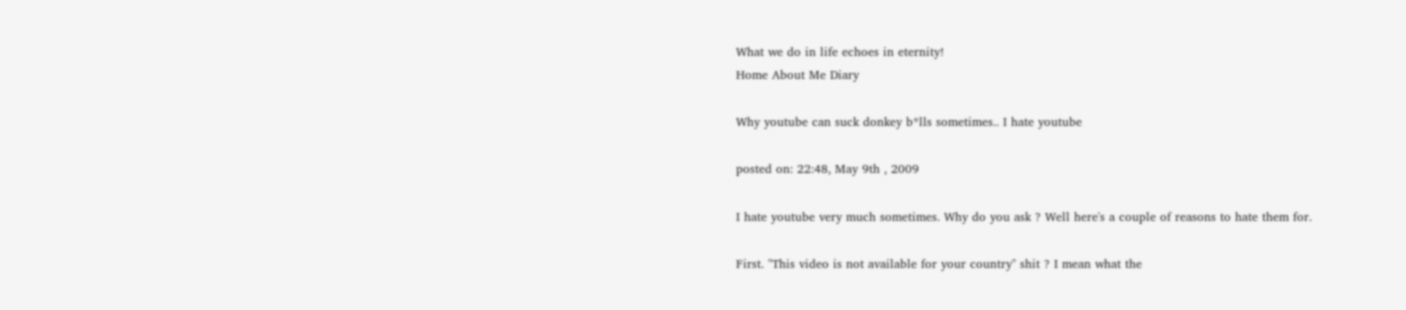What we do in life echoes in eternity!
Home About Me Diary

Why youtube can suck donkey b*lls sometimes.. I hate youtube

posted on: 22:48, May 9th , 2009

I hate youtube very much sometimes. Why do you ask ? Well here's a couple of reasons to hate them for.

First. "This video is not available for your country" shit ? I mean what the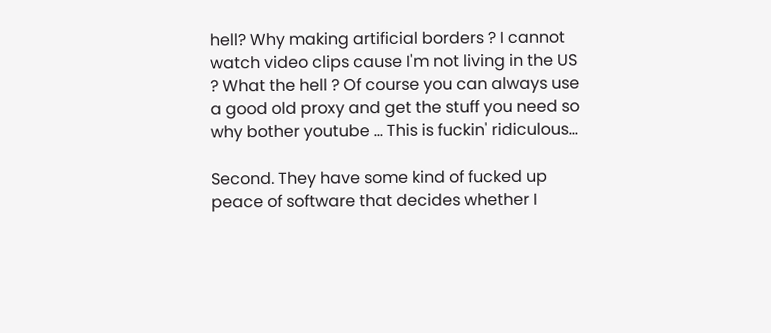hell? Why making artificial borders ? I cannot watch video clips cause I'm not living in the US ? What the hell ? Of course you can always use a good old proxy and get the stuff you need so why bother youtube ... This is fuckin' ridiculous...

Second. They have some kind of fucked up peace of software that decides whether I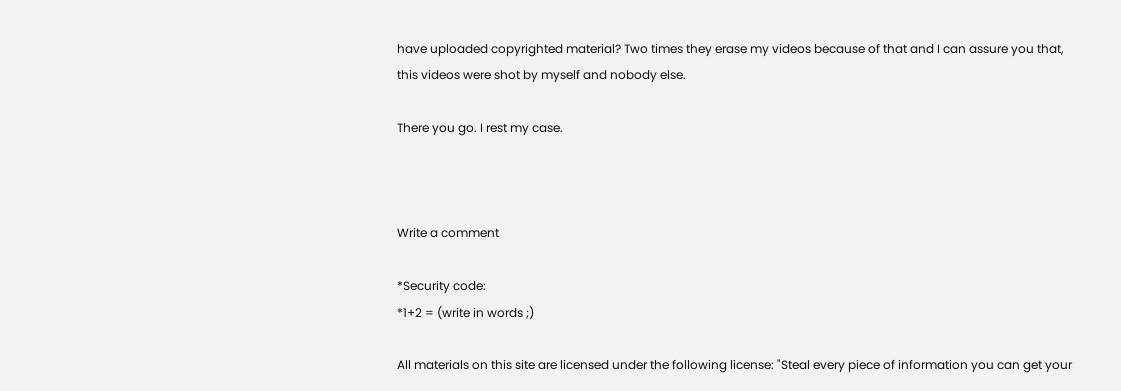have uploaded copyrighted material? Two times they erase my videos because of that and I can assure you that, this videos were shot by myself and nobody else.

There you go. I rest my case.



Write a comment

*Security code:
*1+2 = (write in words ;)

All materials on this site are licensed under the following license: "Steal every piece of information you can get your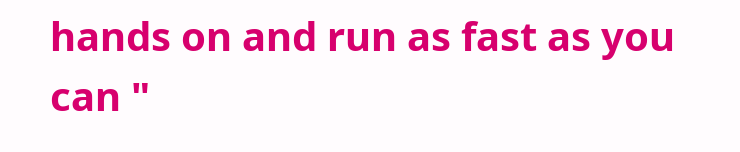hands on and run as fast as you can "